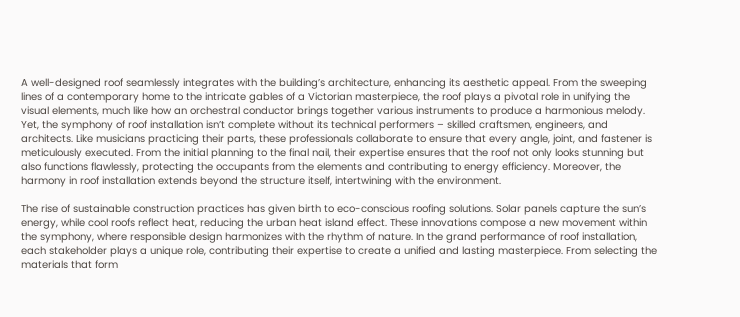A well-designed roof seamlessly integrates with the building’s architecture, enhancing its aesthetic appeal. From the sweeping lines of a contemporary home to the intricate gables of a Victorian masterpiece, the roof plays a pivotal role in unifying the visual elements, much like how an orchestral conductor brings together various instruments to produce a harmonious melody. Yet, the symphony of roof installation isn’t complete without its technical performers – skilled craftsmen, engineers, and architects. Like musicians practicing their parts, these professionals collaborate to ensure that every angle, joint, and fastener is meticulously executed. From the initial planning to the final nail, their expertise ensures that the roof not only looks stunning but also functions flawlessly, protecting the occupants from the elements and contributing to energy efficiency. Moreover, the harmony in roof installation extends beyond the structure itself, intertwining with the environment.

The rise of sustainable construction practices has given birth to eco-conscious roofing solutions. Solar panels capture the sun’s energy, while cool roofs reflect heat, reducing the urban heat island effect. These innovations compose a new movement within the symphony, where responsible design harmonizes with the rhythm of nature. In the grand performance of roof installation, each stakeholder plays a unique role, contributing their expertise to create a unified and lasting masterpiece. From selecting the materials that form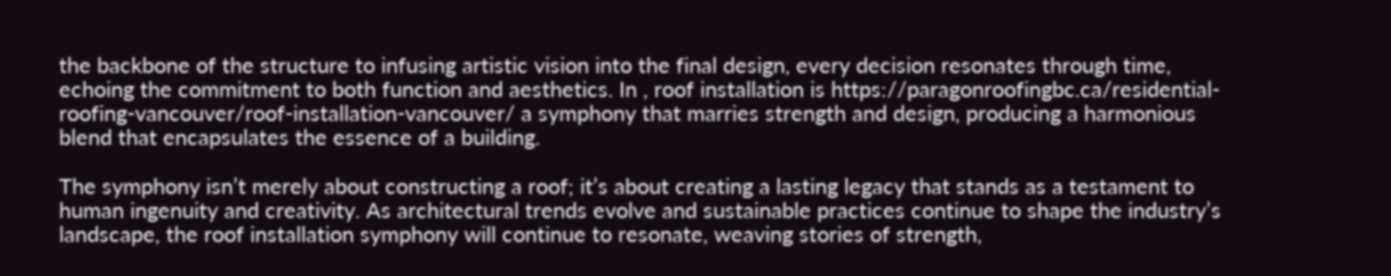the backbone of the structure to infusing artistic vision into the final design, every decision resonates through time, echoing the commitment to both function and aesthetics. In , roof installation is https://paragonroofingbc.ca/residential-roofing-vancouver/roof-installation-vancouver/ a symphony that marries strength and design, producing a harmonious blend that encapsulates the essence of a building.

The symphony isn’t merely about constructing a roof; it’s about creating a lasting legacy that stands as a testament to human ingenuity and creativity. As architectural trends evolve and sustainable practices continue to shape the industry’s landscape, the roof installation symphony will continue to resonate, weaving stories of strength,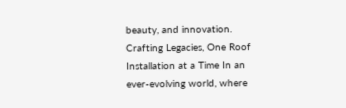beauty, and innovation. Crafting Legacies, One Roof Installation at a Time In an ever-evolving world, where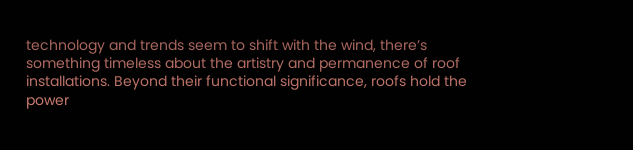technology and trends seem to shift with the wind, there’s something timeless about the artistry and permanence of roof installations. Beyond their functional significance, roofs hold the power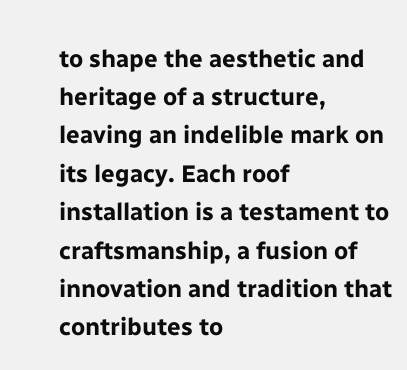to shape the aesthetic and heritage of a structure, leaving an indelible mark on its legacy. Each roof installation is a testament to craftsmanship, a fusion of innovation and tradition that contributes to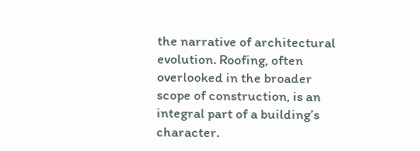the narrative of architectural evolution. Roofing, often overlooked in the broader scope of construction, is an integral part of a building’s character.